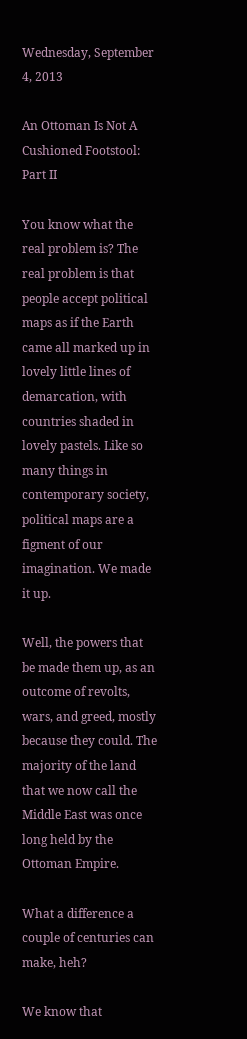Wednesday, September 4, 2013

An Ottoman Is Not A Cushioned Footstool: Part II

You know what the real problem is? The real problem is that people accept political maps as if the Earth came all marked up in lovely little lines of demarcation, with countries shaded in lovely pastels. Like so many things in contemporary society, political maps are a figment of our imagination. We made it up.

Well, the powers that be made them up, as an outcome of revolts, wars, and greed, mostly because they could. The majority of the land that we now call the Middle East was once long held by the Ottoman Empire.

What a difference a couple of centuries can make, heh?

We know that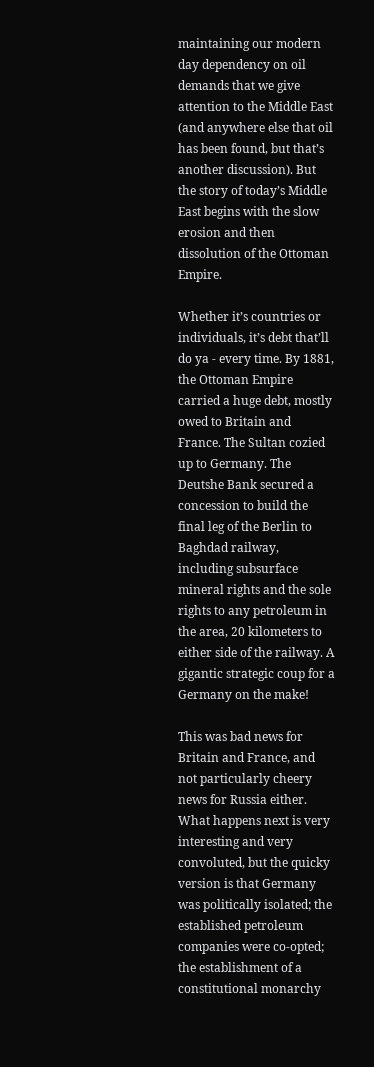maintaining our modern day dependency on oil demands that we give attention to the Middle East (and anywhere else that oil has been found, but that’s another discussion). But the story of today’s Middle East begins with the slow erosion and then dissolution of the Ottoman Empire.

Whether it’s countries or individuals, it’s debt that’ll do ya - every time. By 1881, the Ottoman Empire carried a huge debt, mostly owed to Britain and France. The Sultan cozied up to Germany. The Deutshe Bank secured a concession to build the final leg of the Berlin to Baghdad railway, including subsurface mineral rights and the sole rights to any petroleum in the area, 20 kilometers to either side of the railway. A gigantic strategic coup for a Germany on the make!

This was bad news for Britain and France, and not particularly cheery news for Russia either. What happens next is very interesting and very convoluted, but the quicky version is that Germany was politically isolated; the established petroleum companies were co-opted; the establishment of a constitutional monarchy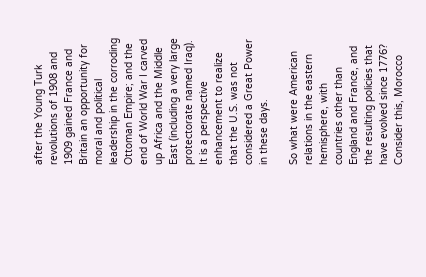after the Young Turk revolutions of 1908 and 1909 gained France and Britain an opportunity for moral and political leadership in the corroding Ottoman Empire; and the end of World War I carved up Africa and the Middle East (including a very large protectorate named Iraq). It is a perspective enhancement to realize that the U.S. was not considered a Great Power in these days.

So what were American relations in the eastern hemisphere, with countries other than England and France, and the resulting policies that have evolved since 1776? Consider this, Morocco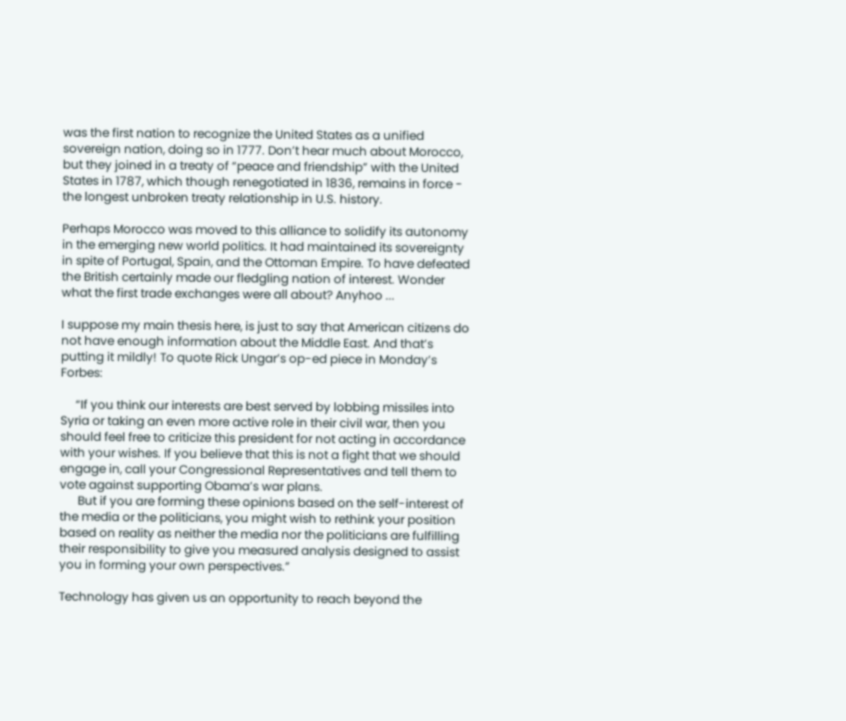was the first nation to recognize the United States as a unified sovereign nation, doing so in 1777. Don’t hear much about Morocco, but they joined in a treaty of “peace and friendship” with the United States in 1787, which though renegotiated in 1836, remains in force - the longest unbroken treaty relationship in U.S. history.

Perhaps Morocco was moved to this alliance to solidify its autonomy in the emerging new world politics. It had maintained its sovereignty in spite of Portugal, Spain, and the Ottoman Empire. To have defeated the British certainly made our fledgling nation of interest. Wonder what the first trade exchanges were all about? Anyhoo ...

I suppose my main thesis here, is just to say that American citizens do not have enough information about the Middle East. And that’s putting it mildly! To quote Rick Ungar’s op-ed piece in Monday’s Forbes:

     “If you think our interests are best served by lobbing missiles into Syria or taking an even more active role in their civil war, then you should feel free to criticize this president for not acting in accordance with your wishes. If you believe that this is not a fight that we should engage in, call your Congressional Representatives and tell them to vote against supporting Obama’s war plans.
      But if you are forming these opinions based on the self-interest of the media or the politicians, you might wish to rethink your position based on reality as neither the media nor the politicians are fulfilling their responsibility to give you measured analysis designed to assist you in forming your own perspectives.”

Technology has given us an opportunity to reach beyond the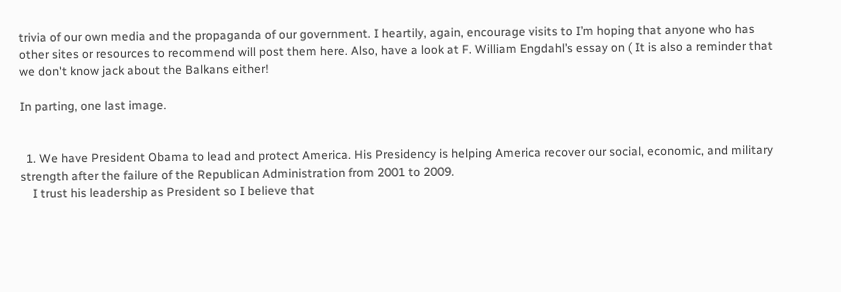trivia of our own media and the propaganda of our government. I heartily, again, encourage visits to I’m hoping that anyone who has other sites or resources to recommend will post them here. Also, have a look at F. William Engdahl’s essay on ( It is also a reminder that we don't know jack about the Balkans either!

In parting, one last image.


  1. We have President Obama to lead and protect America. His Presidency is helping America recover our social, economic, and military strength after the failure of the Republican Administration from 2001 to 2009.
    I trust his leadership as President so I believe that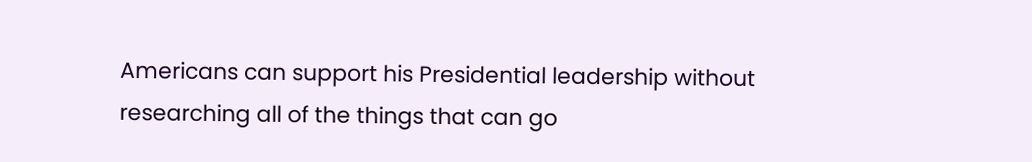Americans can support his Presidential leadership without researching all of the things that can go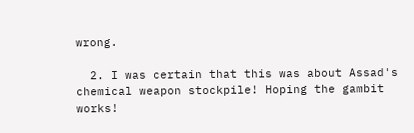wrong.

  2. I was certain that this was about Assad's chemical weapon stockpile! Hoping the gambit works!